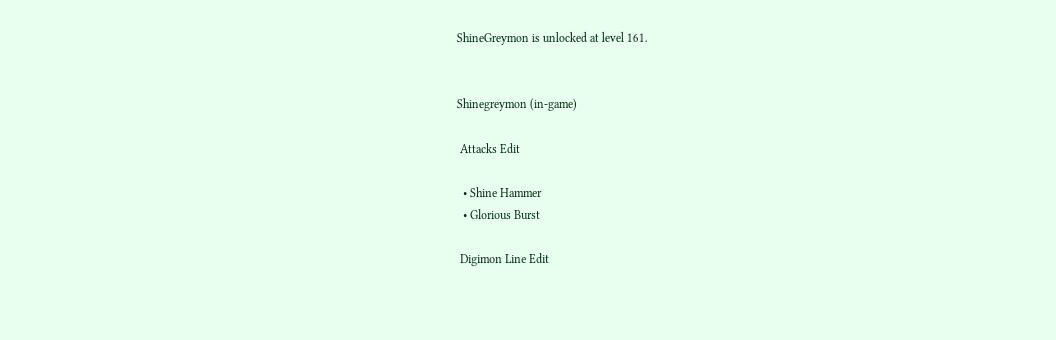ShineGreymon is unlocked at level 161.


Shinegreymon (in-game)

 Attacks Edit

  • Shine Hammer
  • Glorious Burst

 Digimon Line Edit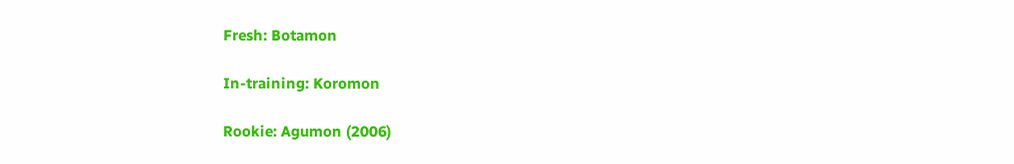Fresh: Botamon

In-training: Koromon

Rookie: Agumon (2006)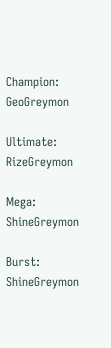Champion: GeoGreymon

Ultimate: RizeGreymon

Mega: ShineGreymon

Burst: ShineGreymon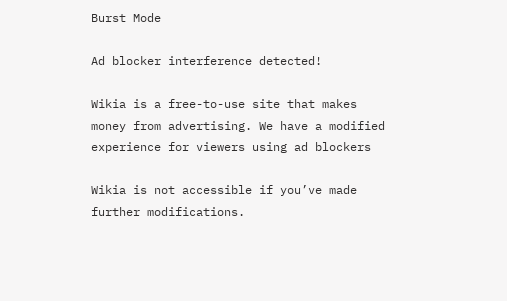Burst Mode

Ad blocker interference detected!

Wikia is a free-to-use site that makes money from advertising. We have a modified experience for viewers using ad blockers

Wikia is not accessible if you’ve made further modifications.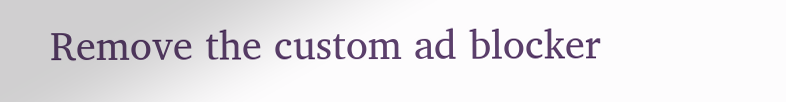Remove the custom ad blocker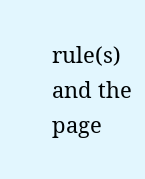rule(s) and the page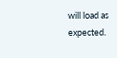will load as expected.